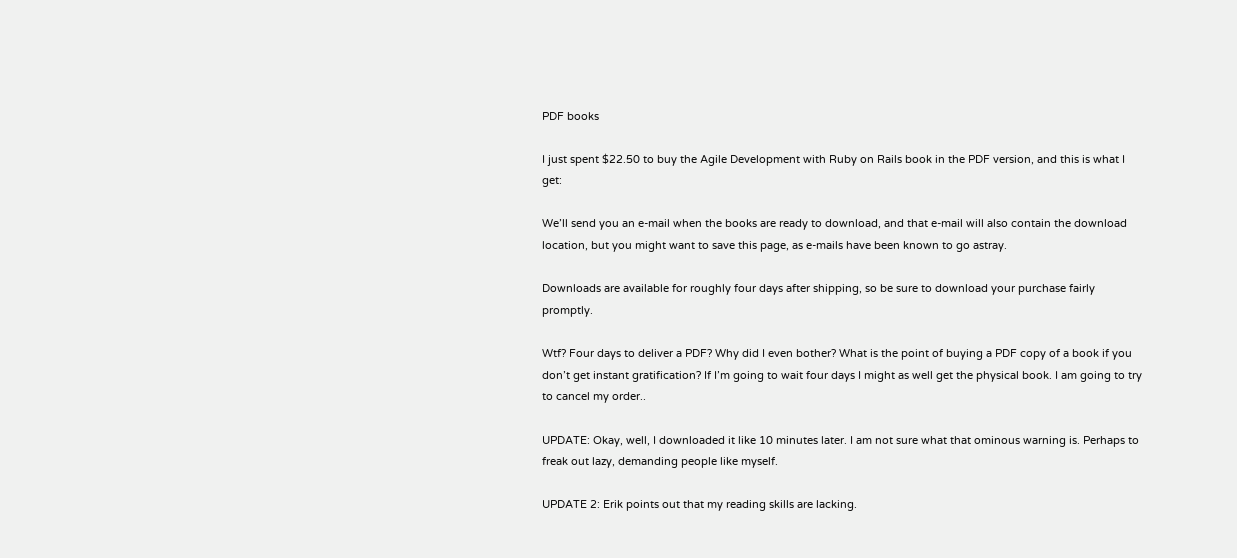PDF books

I just spent $22.50 to buy the Agile Development with Ruby on Rails book in the PDF version, and this is what I get:

We’ll send you an e-mail when the books are ready to download, and that e-mail will also contain the download location, but you might want to save this page, as e-mails have been known to go astray.

Downloads are available for roughly four days after shipping, so be sure to download your purchase fairly promptly.

Wtf? Four days to deliver a PDF? Why did I even bother? What is the point of buying a PDF copy of a book if you don’t get instant gratification? If I’m going to wait four days I might as well get the physical book. I am going to try to cancel my order..

UPDATE: Okay, well, I downloaded it like 10 minutes later. I am not sure what that ominous warning is. Perhaps to freak out lazy, demanding people like myself.

UPDATE 2: Erik points out that my reading skills are lacking.